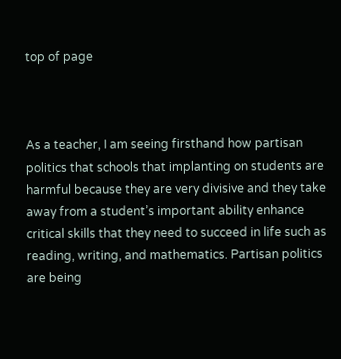top of page



As a teacher, I am seeing firsthand how partisan politics that schools that implanting on students are harmful because they are very divisive and they take away from a student’s important ability enhance critical skills that they need to succeed in life such as reading, writing, and mathematics. Partisan politics are being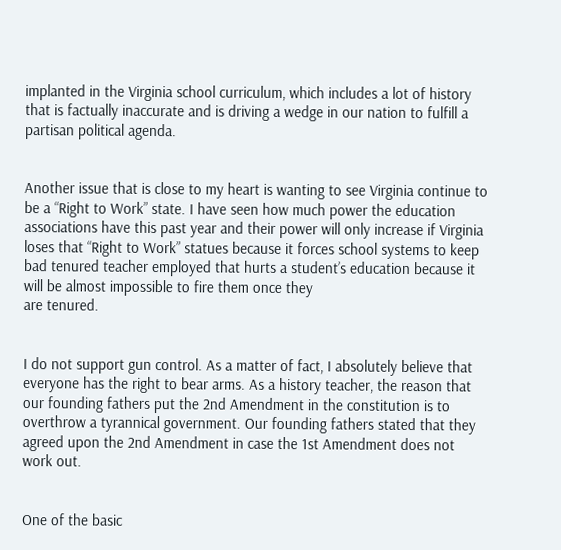implanted in the Virginia school curriculum, which includes a lot of history that is factually inaccurate and is driving a wedge in our nation to fulfill a partisan political agenda.


Another issue that is close to my heart is wanting to see Virginia continue to be a “Right to Work” state. I have seen how much power the education associations have this past year and their power will only increase if Virginia loses that “Right to Work” statues because it forces school systems to keep bad tenured teacher employed that hurts a student’s education because it will be almost impossible to fire them once they
are tenured.


I do not support gun control. As a matter of fact, I absolutely believe that everyone has the right to bear arms. As a history teacher, the reason that our founding fathers put the 2nd Amendment in the constitution is to overthrow a tyrannical government. Our founding fathers stated that they agreed upon the 2nd Amendment in case the 1st Amendment does not work out.


One of the basic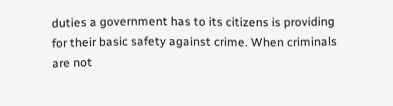duties a government has to its citizens is providing for their basic safety against crime. When criminals are not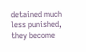detained much less punished, they become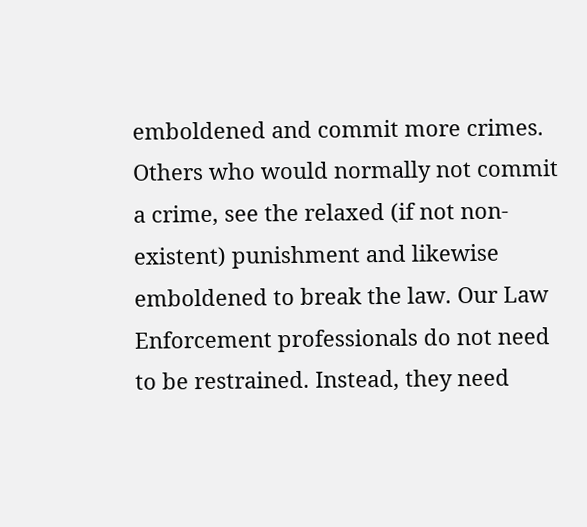emboldened and commit more crimes.  Others who would normally not commit a crime, see the relaxed (if not non-existent) punishment and likewise emboldened to break the law. Our Law Enforcement professionals do not need to be restrained. Instead, they need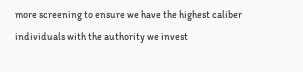more screening to ensure we have the highest caliber individuals with the authority we invest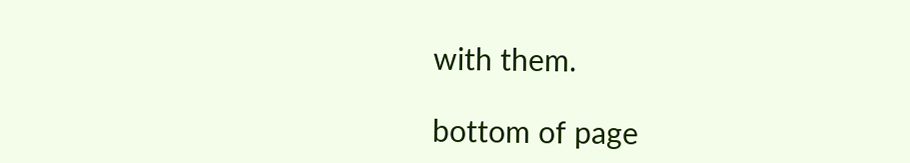with them.

bottom of page